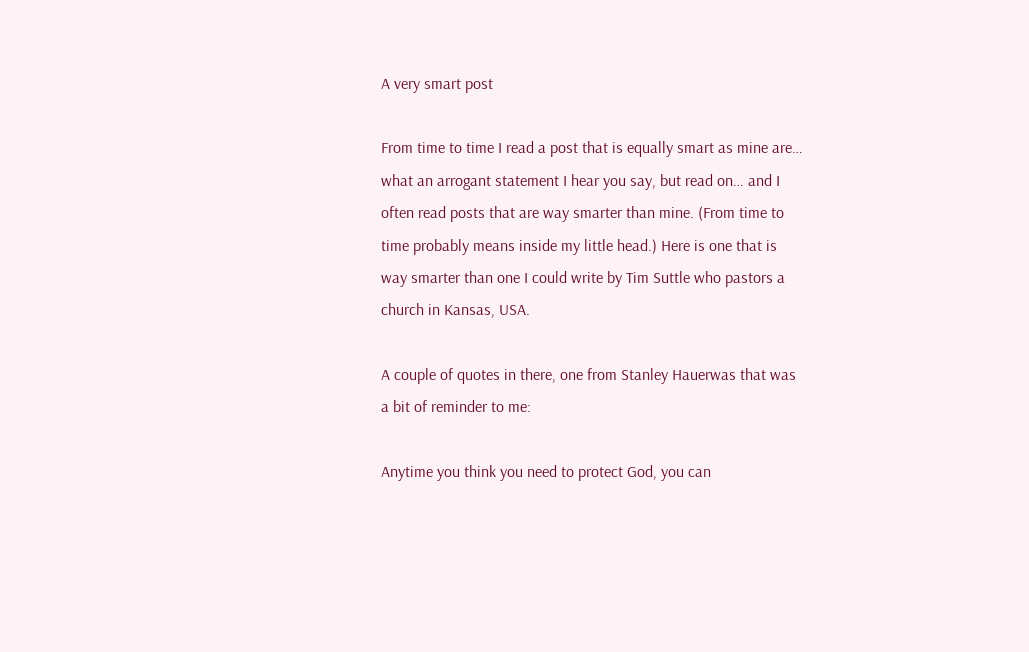A very smart post

From time to time I read a post that is equally smart as mine are… what an arrogant statement I hear you say, but read on… and I often read posts that are way smarter than mine. (From time to time probably means inside my little head.) Here is one that is way smarter than one I could write by Tim Suttle who pastors a church in Kansas, USA.

A couple of quotes in there, one from Stanley Hauerwas that was a bit of reminder to me:

Anytime you think you need to protect God, you can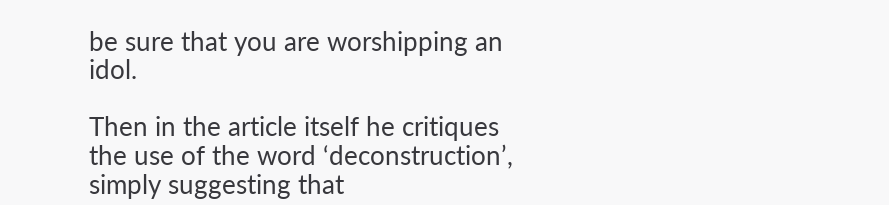be sure that you are worshipping an idol.

Then in the article itself he critiques the use of the word ‘deconstruction’, simply suggesting that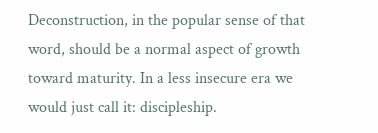Deconstruction, in the popular sense of that word, should be a normal aspect of growth toward maturity. In a less insecure era we would just call it: discipleship.